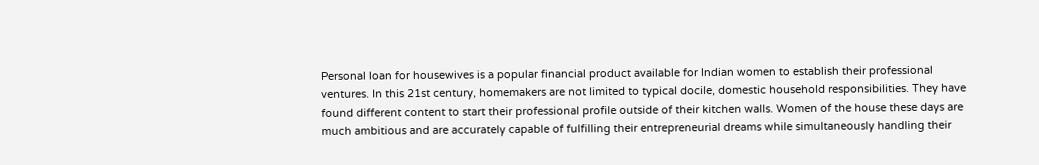Personal loan for housewives is a popular financial product available for Indian women to establish their professional ventures. In this 21st century, homemakers are not limited to typical docile, domestic household responsibilities. They have found different content to start their professional profile outside of their kitchen walls. Women of the house these days are much ambitious and are accurately capable of fulfilling their entrepreneurial dreams while simultaneously handling their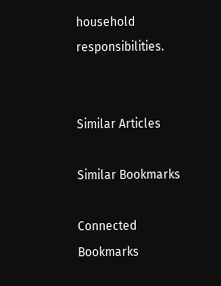household responsibilities.


Similar Articles

Similar Bookmarks

Connected Bookmarks